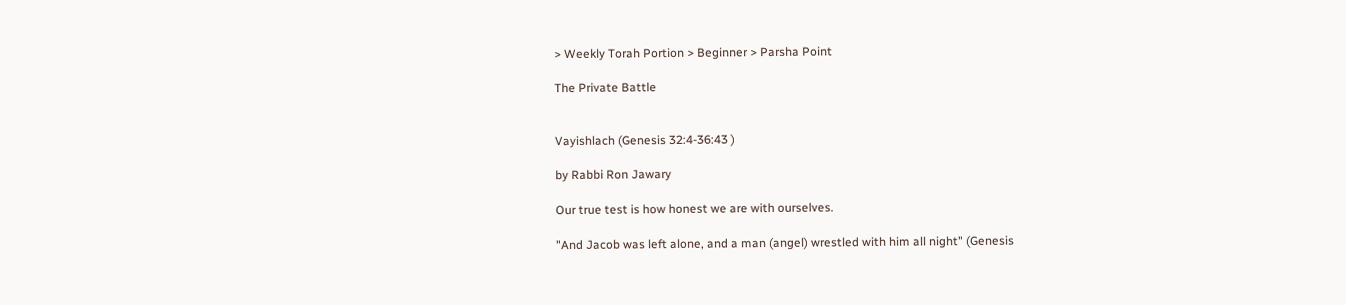> Weekly Torah Portion > Beginner > Parsha Point

The Private Battle


Vayishlach (Genesis 32:4-36:43 )

by Rabbi Ron Jawary

Our true test is how honest we are with ourselves.

"And Jacob was left alone, and a man (angel) wrestled with him all night" (Genesis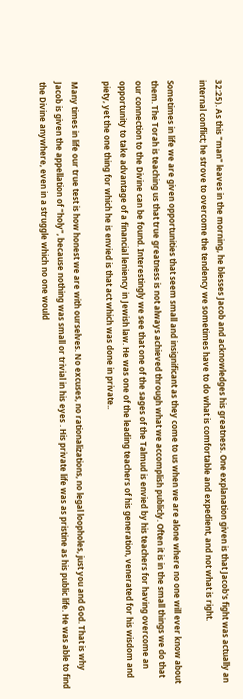32:25). As this "man" leaves in the morning, he blesses Jacob and acknowledges his greatness. One explanation given is that Jacob's fight was actually an internal conflict; he strove to overcome the tendency we sometimes have to do what is comfortable and expedient, and not what is right.

Sometimes in life we are given opportunities that seem small and insignificant as they come to us when we are alone where no one will ever know about them. The Torah is teaching us that true greatness is not always achieved through what we accomplish publicly. Often it is in the small things we do that our connection to the Divine can be found. Interestingly we see that one of the sages of the Talmud is envied by his teachers for having overcome an opportunity to take advantage of a financial leniency in Jewish law. He was one of the leading teachers of his generation, venerated for his wisdom and piety, yet the one thing for which he is envied is that act which was done in private..

Many times in life our true test is how honest we are with ourselves. No excuses, no rationalizations, no legal loopholes, just you and God. That is why Jacob is given the appellation of "holy", because nothing was small or trivial in his eyes . His private life was as pristine as his public life. He was able to find the Divine anywhere, even in a struggle which no one would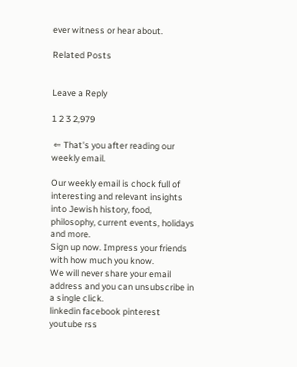ever witness or hear about.

Related Posts


Leave a Reply

1 2 3 2,979

 ⇐ That's you after reading our weekly email.

Our weekly email is chock full of interesting and relevant insights into Jewish history, food, philosophy, current events, holidays and more.
Sign up now. Impress your friends with how much you know.
We will never share your email address and you can unsubscribe in a single click.
linkedin facebook pinterest youtube rss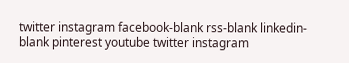twitter instagram facebook-blank rss-blank linkedin-blank pinterest youtube twitter instagram